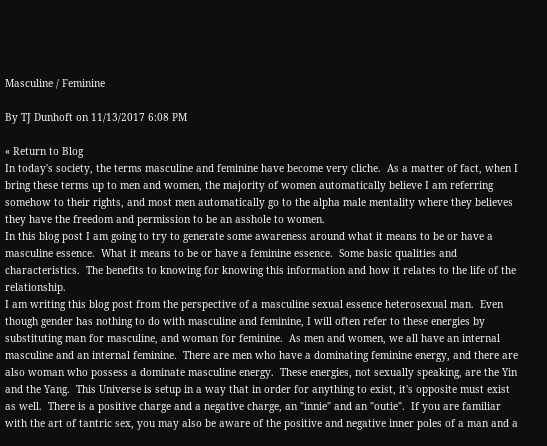Masculine / Feminine

By TJ Dunhoft on 11/13/2017 6:08 PM

« Return to Blog
In today's society, the terms masculine and feminine have become very cliche.  As a matter of fact, when I bring these terms up to men and women, the majority of women automatically believe I am referring somehow to their rights, and most men automatically go to the alpha male mentality where they believes they have the freedom and permission to be an asshole to women.
In this blog post I am going to try to generate some awareness around what it means to be or have a masculine essence.  What it means to be or have a feminine essence.  Some basic qualities and  characteristics.  The benefits to knowing for knowing this information and how it relates to the life of the relationship.
I am writing this blog post from the perspective of a masculine sexual essence heterosexual man.  Even though gender has nothing to do with masculine and feminine, I will often refer to these energies by substituting man for masculine, and woman for feminine.  As men and women, we all have an internal masculine and an internal feminine.  There are men who have a dominating feminine energy, and there are also woman who possess a dominate masculine energy.  These energies, not sexually speaking, are the Yin and the Yang.  This Universe is setup in a way that in order for anything to exist, it's opposite must exist as well.  There is a positive charge and a negative charge, an "innie" and an "outie".  If you are familiar with the art of tantric sex, you may also be aware of the positive and negative inner poles of a man and a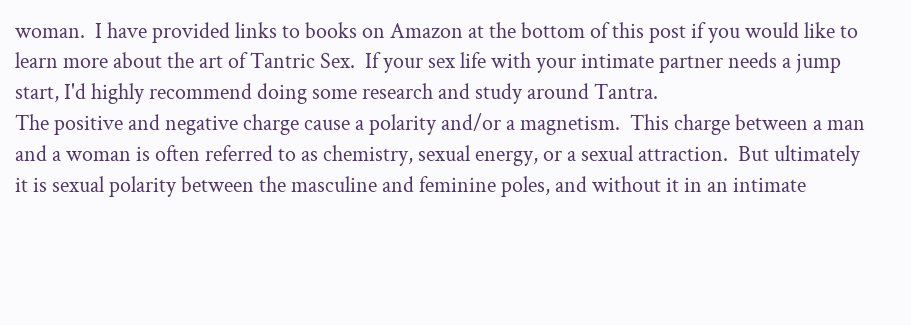woman.  I have provided links to books on Amazon at the bottom of this post if you would like to learn more about the art of Tantric Sex.  If your sex life with your intimate partner needs a jump start, I'd highly recommend doing some research and study around Tantra.
The positive and negative charge cause a polarity and/or a magnetism.  This charge between a man and a woman is often referred to as chemistry, sexual energy, or a sexual attraction.  But ultimately it is sexual polarity between the masculine and feminine poles, and without it in an intimate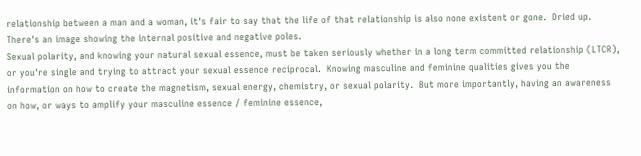relationship between a man and a woman, it's fair to say that the life of that relationship is also none existent or gone.  Dried up.  There's an image showing the internal positive and negative poles.
Sexual polarity, and knowing your natural sexual essence, must be taken seriously whether in a long term committed relationship (LTCR), or you're single and trying to attract your sexual essence reciprocal.  Knowing masculine and feminine qualities gives you the information on how to create the magnetism, sexual energy, chemistry, or sexual polarity.  But more importantly, having an awareness on how, or ways to amplify your masculine essence / feminine essence,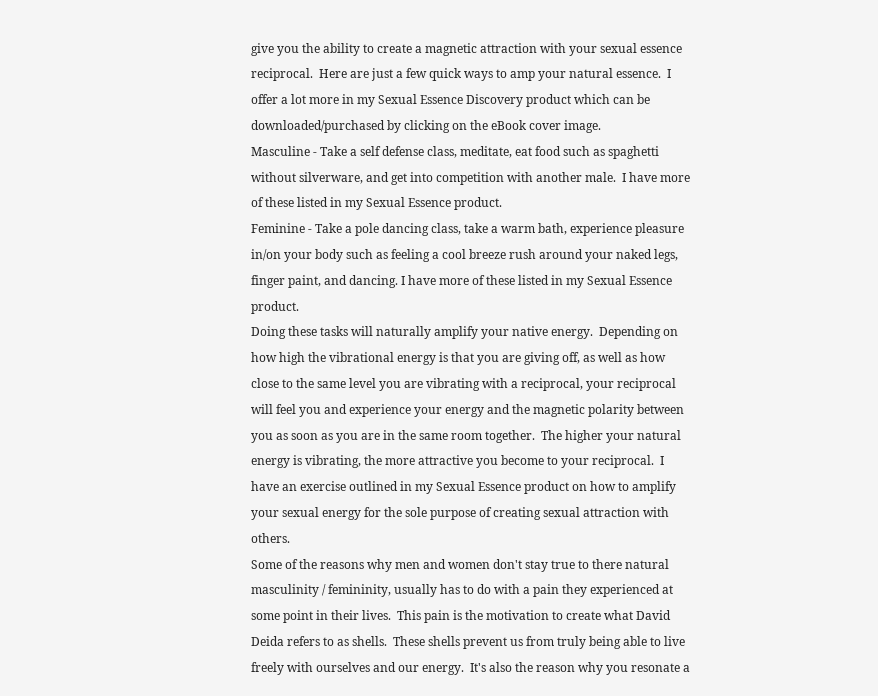give you the ability to create a magnetic attraction with your sexual essence reciprocal.  Here are just a few quick ways to amp your natural essence.  I offer a lot more in my Sexual Essence Discovery product which can be downloaded/purchased by clicking on the eBook cover image.
Masculine - Take a self defense class, meditate, eat food such as spaghetti without silverware, and get into competition with another male.  I have more of these listed in my Sexual Essence product.
Feminine - Take a pole dancing class, take a warm bath, experience pleasure in/on your body such as feeling a cool breeze rush around your naked legs, finger paint, and dancing. I have more of these listed in my Sexual Essence product.
Doing these tasks will naturally amplify your native energy.  Depending on how high the vibrational energy is that you are giving off, as well as how close to the same level you are vibrating with a reciprocal, your reciprocal will feel you and experience your energy and the magnetic polarity between you as soon as you are in the same room together.  The higher your natural energy is vibrating, the more attractive you become to your reciprocal.  I have an exercise outlined in my Sexual Essence product on how to amplify your sexual energy for the sole purpose of creating sexual attraction with others.
Some of the reasons why men and women don't stay true to there natural masculinity / femininity, usually has to do with a pain they experienced at some point in their lives.  This pain is the motivation to create what David Deida refers to as shells.  These shells prevent us from truly being able to live freely with ourselves and our energy.  It's also the reason why you resonate a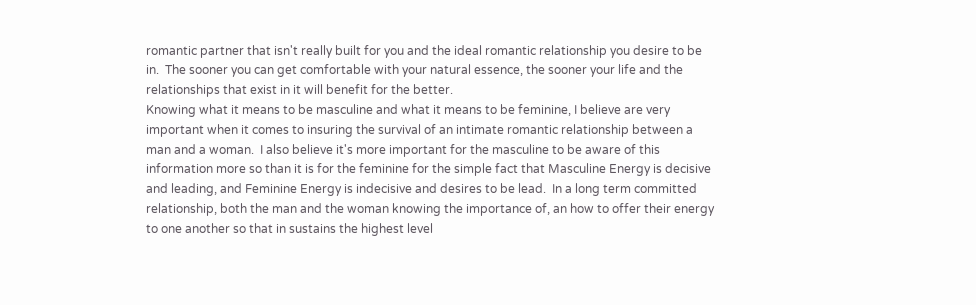romantic partner that isn't really built for you and the ideal romantic relationship you desire to be in.  The sooner you can get comfortable with your natural essence, the sooner your life and the relationships that exist in it will benefit for the better.
Knowing what it means to be masculine and what it means to be feminine, I believe are very important when it comes to insuring the survival of an intimate romantic relationship between a man and a woman.  I also believe it's more important for the masculine to be aware of this information more so than it is for the feminine for the simple fact that Masculine Energy is decisive and leading, and Feminine Energy is indecisive and desires to be lead.  In a long term committed relationship, both the man and the woman knowing the importance of, an how to offer their energy to one another so that in sustains the highest level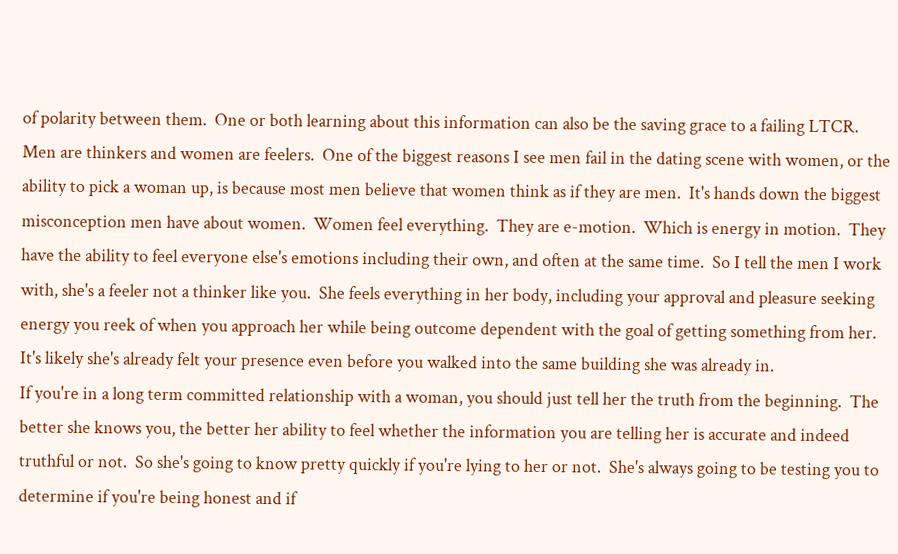of polarity between them.  One or both learning about this information can also be the saving grace to a failing LTCR.
Men are thinkers and women are feelers.  One of the biggest reasons I see men fail in the dating scene with women, or the ability to pick a woman up, is because most men believe that women think as if they are men.  It's hands down the biggest misconception men have about women.  Women feel everything.  They are e-motion.  Which is energy in motion.  They have the ability to feel everyone else's emotions including their own, and often at the same time.  So I tell the men I work with, she's a feeler not a thinker like you.  She feels everything in her body, including your approval and pleasure seeking energy you reek of when you approach her while being outcome dependent with the goal of getting something from her.  It's likely she's already felt your presence even before you walked into the same building she was already in.
If you're in a long term committed relationship with a woman, you should just tell her the truth from the beginning.  The better she knows you, the better her ability to feel whether the information you are telling her is accurate and indeed truthful or not.  So she's going to know pretty quickly if you're lying to her or not.  She's always going to be testing you to determine if you're being honest and if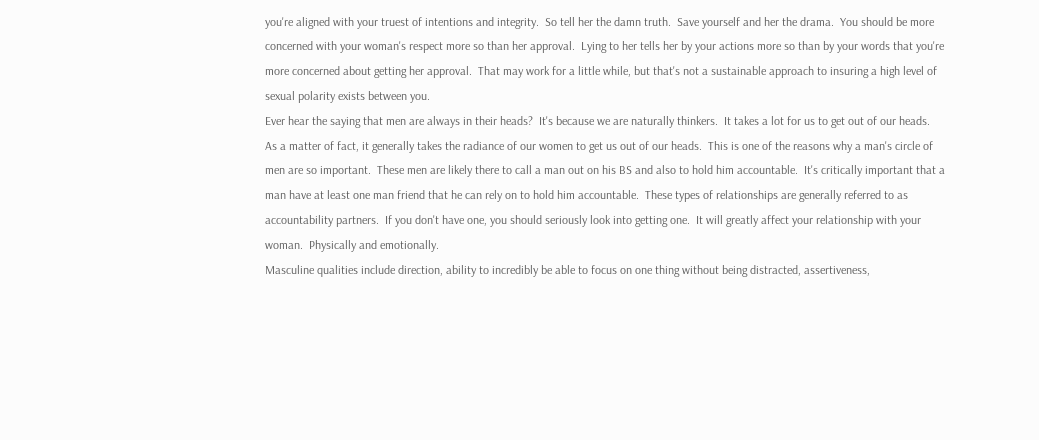you're aligned with your truest of intentions and integrity.  So tell her the damn truth.  Save yourself and her the drama.  You should be more concerned with your woman's respect more so than her approval.  Lying to her tells her by your actions more so than by your words that you're more concerned about getting her approval.  That may work for a little while, but that's not a sustainable approach to insuring a high level of sexual polarity exists between you.
Ever hear the saying that men are always in their heads?  It's because we are naturally thinkers.  It takes a lot for us to get out of our heads.  As a matter of fact, it generally takes the radiance of our women to get us out of our heads.  This is one of the reasons why a man's circle of men are so important.  These men are likely there to call a man out on his BS and also to hold him accountable.  It's critically important that a man have at least one man friend that he can rely on to hold him accountable.  These types of relationships are generally referred to as accountability partners.  If you don't have one, you should seriously look into getting one.  It will greatly affect your relationship with your woman.  Physically and emotionally.
Masculine qualities include direction, ability to incredibly be able to focus on one thing without being distracted, assertiveness,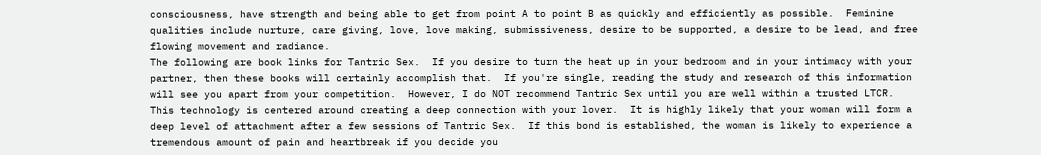consciousness, have strength and being able to get from point A to point B as quickly and efficiently as possible.  Feminine qualities include nurture, care giving, love, love making, submissiveness, desire to be supported, a desire to be lead, and free flowing movement and radiance.
The following are book links for Tantric Sex.  If you desire to turn the heat up in your bedroom and in your intimacy with your partner, then these books will certainly accomplish that.  If you're single, reading the study and research of this information will see you apart from your competition.  However, I do NOT recommend Tantric Sex until you are well within a trusted LTCR.  This technology is centered around creating a deep connection with your lover.  It is highly likely that your woman will form a deep level of attachment after a few sessions of Tantric Sex.  If this bond is established, the woman is likely to experience a tremendous amount of pain and heartbreak if you decide you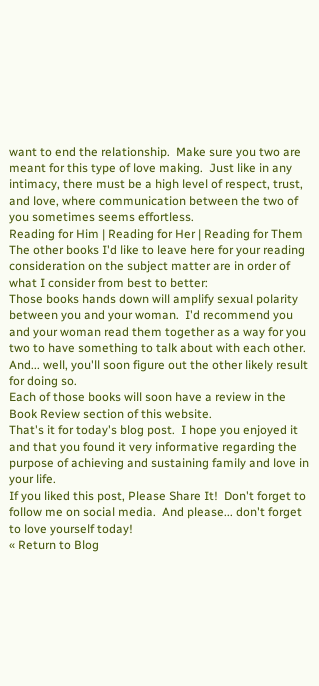want to end the relationship.  Make sure you two are meant for this type of love making.  Just like in any intimacy, there must be a high level of respect, trust, and love, where communication between the two of you sometimes seems effortless.
Reading for Him | Reading for Her | Reading for Them
The other books I'd like to leave here for your reading consideration on the subject matter are in order of what I consider from best to better:
Those books hands down will amplify sexual polarity between you and your woman.  I'd recommend you and your woman read them together as a way for you two to have something to talk about with each other.  And... well, you'll soon figure out the other likely result for doing so.
Each of those books will soon have a review in the Book Review section of this website.
That's it for today's blog post.  I hope you enjoyed it and that you found it very informative regarding the purpose of achieving and sustaining family and love in your life.
If you liked this post, Please Share It!  Don't forget to follow me on social media.  And please... don't forget to love yourself today!
« Return to Blog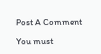Post A Comment

You must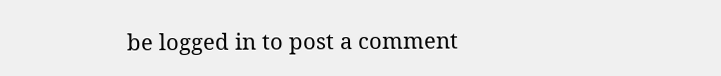be logged in to post a comment